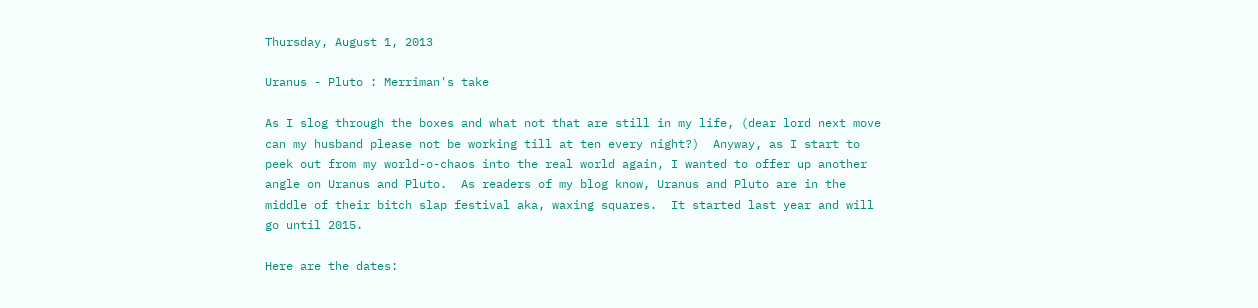Thursday, August 1, 2013

Uranus - Pluto : Merriman's take

As I slog through the boxes and what not that are still in my life, (dear lord next move can my husband please not be working till at ten every night?)  Anyway, as I start to peek out from my world-o-chaos into the real world again, I wanted to offer up another angle on Uranus and Pluto.  As readers of my blog know, Uranus and Pluto are in the middle of their bitch slap festival aka, waxing squares.  It started last year and will go until 2015.

Here are the dates: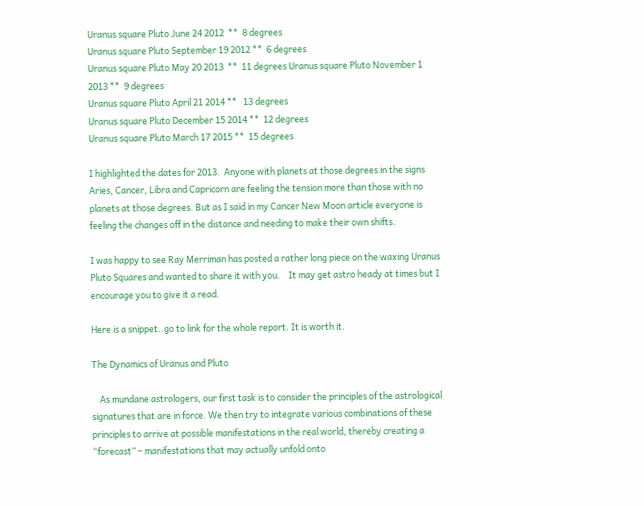Uranus square Pluto June 24 2012  **  8 degrees
Uranus square Pluto September 19 2012 **  6 degrees
Uranus square Pluto May 20 2013  **  11 degrees Uranus square Pluto November 1 2013 **  9 degrees
Uranus square Pluto April 21 2014 **   13 degrees
Uranus square Pluto December 15 2014 **  12 degrees
Uranus square Pluto March 17 2015 **  15 degrees

I highlighted the dates for 2013.  Anyone with planets at those degrees in the signs Aries, Cancer, Libra and Capricorn are feeling the tension more than those with no planets at those degrees. But as I said in my Cancer New Moon article everyone is feeling the changes off in the distance and needing to make their own shifts.

I was happy to see Ray Merriman has posted a rather long piece on the waxing Uranus Pluto Squares and wanted to share it with you.    It may get astro heady at times but I encourage you to give it a read.

Here is a snippet..go to link for the whole report. It is worth it.

The Dynamics of Uranus and Pluto

    As mundane astrologers, our first task is to consider the principles of the astrological signatures that are in force. We then try to integrate various combinations of these principles to arrive at possible manifestations in the real world, thereby creating a “forecast” – manifestations that may actually unfold onto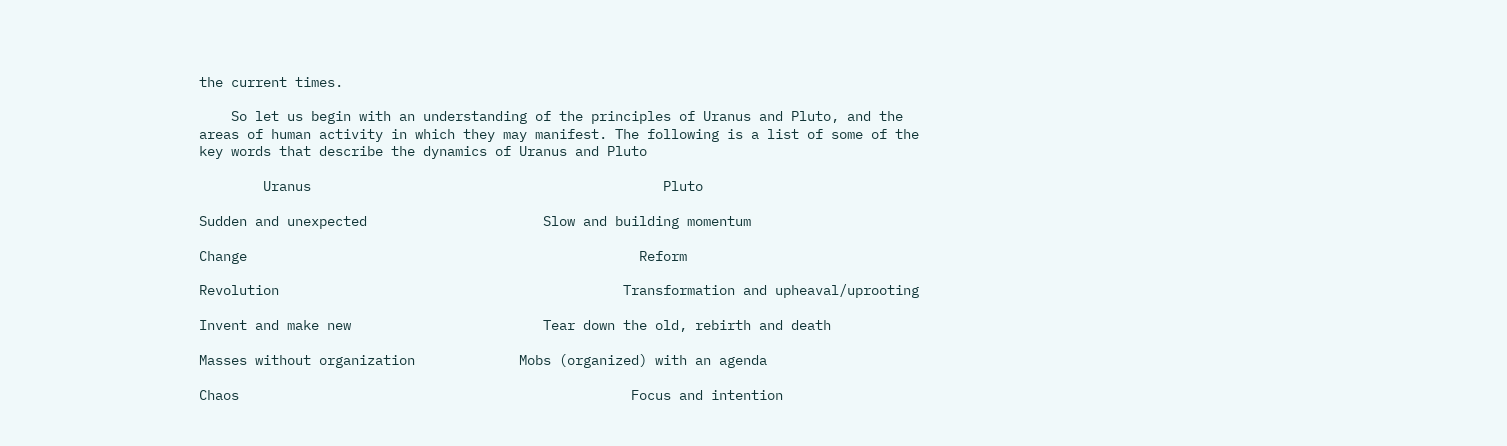the current times.

    So let us begin with an understanding of the principles of Uranus and Pluto, and the areas of human activity in which they may manifest. The following is a list of some of the key words that describe the dynamics of Uranus and Pluto

        Uranus                                            Pluto

Sudden and unexpected                      Slow and building momentum

Change                                                 Reform

Revolution                                           Transformation and upheaval/uprooting

Invent and make new                        Tear down the old, rebirth and death

Masses without organization             Mobs (organized) with an agenda

Chaos                                                 Focus and intention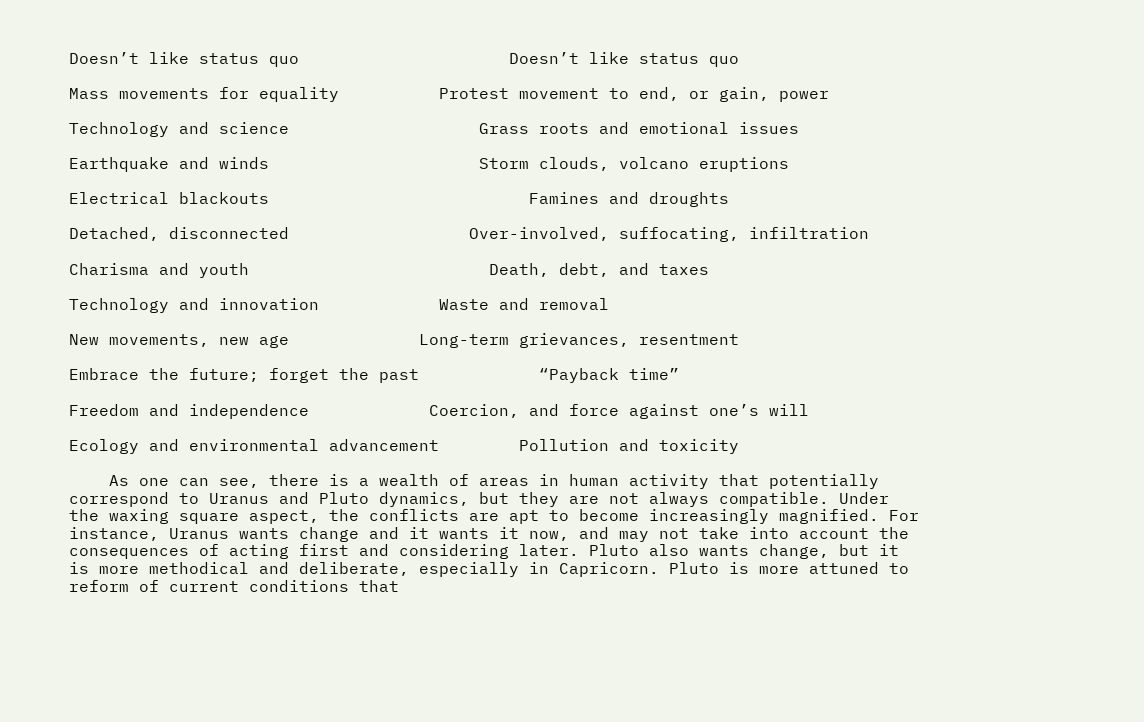Doesn’t like status quo                     Doesn’t like status quo

Mass movements for equality          Protest movement to end, or gain, power

Technology and science                   Grass roots and emotional issues

Earthquake and winds                     Storm clouds, volcano eruptions

Electrical blackouts                          Famines and droughts

Detached, disconnected                  Over-involved, suffocating, infiltration

Charisma and youth                        Death, debt, and taxes

Technology and innovation            Waste and removal

New movements, new age             Long-term grievances, resentment

Embrace the future; forget the past            “Payback time”

Freedom and independence            Coercion, and force against one’s will

Ecology and environmental advancement        Pollution and toxicity

    As one can see, there is a wealth of areas in human activity that potentially correspond to Uranus and Pluto dynamics, but they are not always compatible. Under the waxing square aspect, the conflicts are apt to become increasingly magnified. For instance, Uranus wants change and it wants it now, and may not take into account the consequences of acting first and considering later. Pluto also wants change, but it is more methodical and deliberate, especially in Capricorn. Pluto is more attuned to reform of current conditions that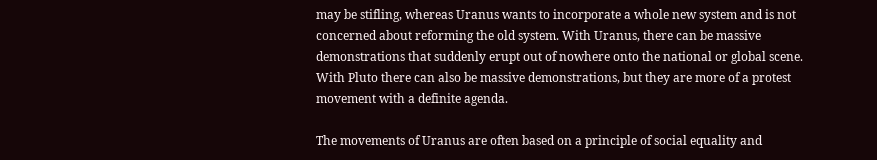may be stifling, whereas Uranus wants to incorporate a whole new system and is not concerned about reforming the old system. With Uranus, there can be massive demonstrations that suddenly erupt out of nowhere onto the national or global scene. With Pluto there can also be massive demonstrations, but they are more of a protest movement with a definite agenda.

The movements of Uranus are often based on a principle of social equality and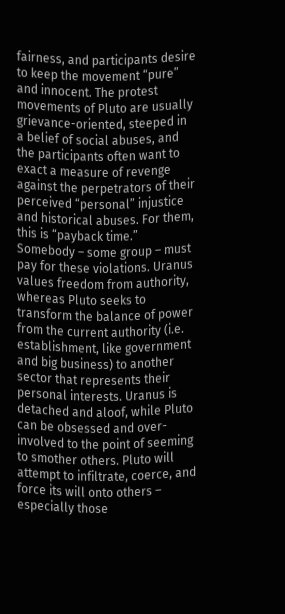fairness, and participants desire to keep the movement “pure” and innocent. The protest movements of Pluto are usually grievance-oriented, steeped in a belief of social abuses, and the participants often want to exact a measure of revenge against the perpetrators of their perceived “personal” injustice and historical abuses. For them, this is “payback time.” Somebody – some group – must pay for these violations. Uranus values freedom from authority, whereas Pluto seeks to transform the balance of power from the current authority (i.e. establishment, like government and big business) to another sector that represents their personal interests. Uranus is detached and aloof, while Pluto can be obsessed and over-involved to the point of seeming to smother others. Pluto will attempt to infiltrate, coerce, and force its will onto others – especially those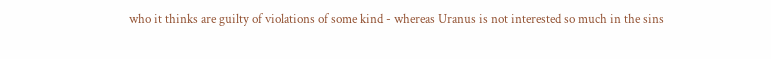who it thinks are guilty of violations of some kind - whereas Uranus is not interested so much in the sins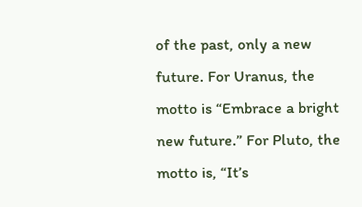of the past, only a new future. For Uranus, the motto is “Embrace a bright new future.” For Pluto, the motto is, “It’s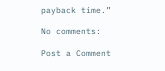payback time.”

No comments:

Post a Comment